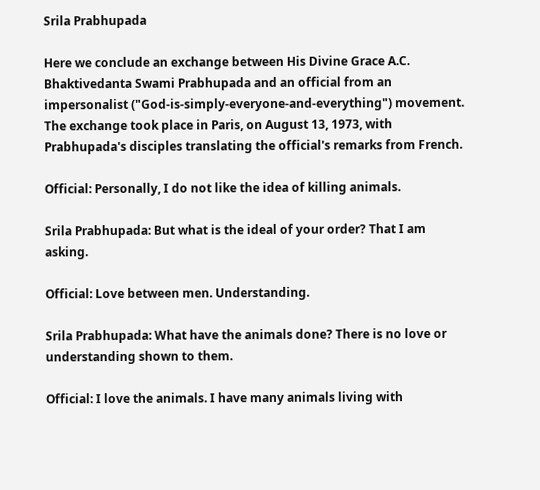Srila Prabhupada

Here we conclude an exchange between His Divine Grace A.C. Bhaktivedanta Swami Prabhupada and an official from an impersonalist ("God-is-simply-everyone-and-everything") movement. The exchange took place in Paris, on August 13, 1973, with Prabhupada's disciples translating the official's remarks from French.

Official: Personally, I do not like the idea of killing animals.

Srila Prabhupada: But what is the ideal of your order? That I am asking.

Official: Love between men. Understanding.

Srila Prabhupada: What have the animals done? There is no love or understanding shown to them.

Official: I love the animals. I have many animals living with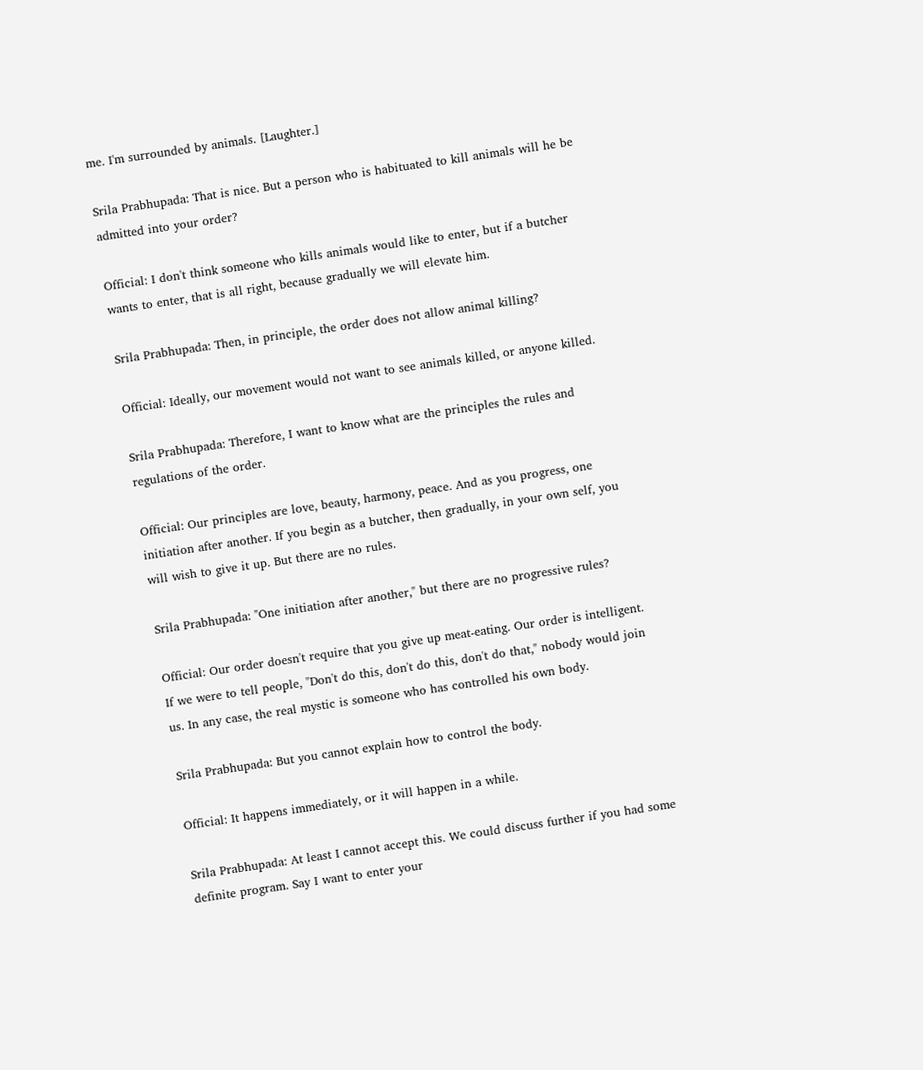me. I'm surrounded by animals. [Laughter.]

Srila Prabhupada: That is nice. But a person who is habituated to kill animals will he be admitted into your order?

Official: I don't think someone who kills animals would like to enter, but if a butcher wants to enter, that is all right, because gradually we will elevate him.

Srila Prabhupada: Then, in principle, the order does not allow animal killing?

Official: Ideally, our movement would not want to see animals killed, or anyone killed.

Srila Prabhupada: Therefore, I want to know what are the principles the rules and regulations of the order.

Official: Our principles are love, beauty, harmony, peace. And as you progress, one initiation after another. If you begin as a butcher, then gradually, in your own self, you will wish to give it up. But there are no rules.

Srila Prabhupada: "One initiation after another," but there are no progressive rules?

Official: Our order doesn't require that you give up meat-eating. Our order is intelligent. If we were to tell people, "Don't do this, don't do this, don't do that," nobody would join us. In any case, the real mystic is someone who has controlled his own body.

Srila Prabhupada: But you cannot explain how to control the body.

Official: It happens immediately, or it will happen in a while.

Srila Prabhupada: At least I cannot accept this. We could discuss further if you had some definite program. Say I want to enter your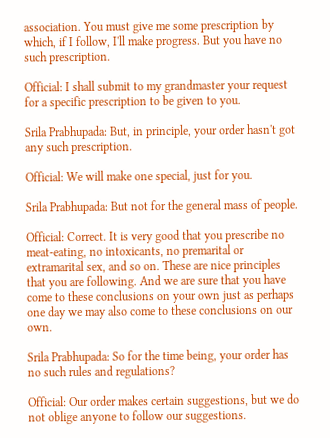association. You must give me some prescription by which, if I follow, I'll make progress. But you have no such prescription.

Official: I shall submit to my grandmaster your request for a specific prescription to be given to you.

Srila Prabhupada: But, in principle, your order hasn't got any such prescription.

Official: We will make one special, just for you.

Srila Prabhupada: But not for the general mass of people.

Official: Correct. It is very good that you prescribe no meat-eating, no intoxicants, no premarital or extramarital sex, and so on. These are nice principles that you are following. And we are sure that you have come to these conclusions on your own just as perhaps one day we may also come to these conclusions on our own.

Srila Prabhupada: So for the time being, your order has no such rules and regulations?

Official: Our order makes certain suggestions, but we do not oblige anyone to follow our suggestions.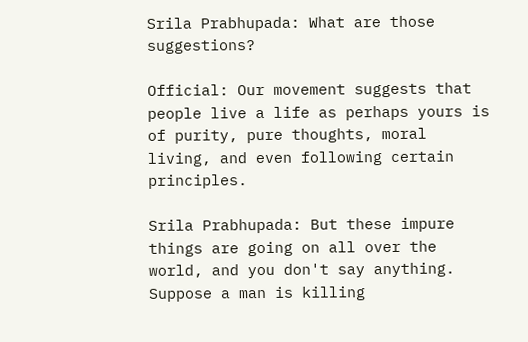Srila Prabhupada: What are those suggestions?

Official: Our movement suggests that people live a life as perhaps yours is of purity, pure thoughts, moral living, and even following certain principles.

Srila Prabhupada: But these impure things are going on all over the world, and you don't say anything. Suppose a man is killing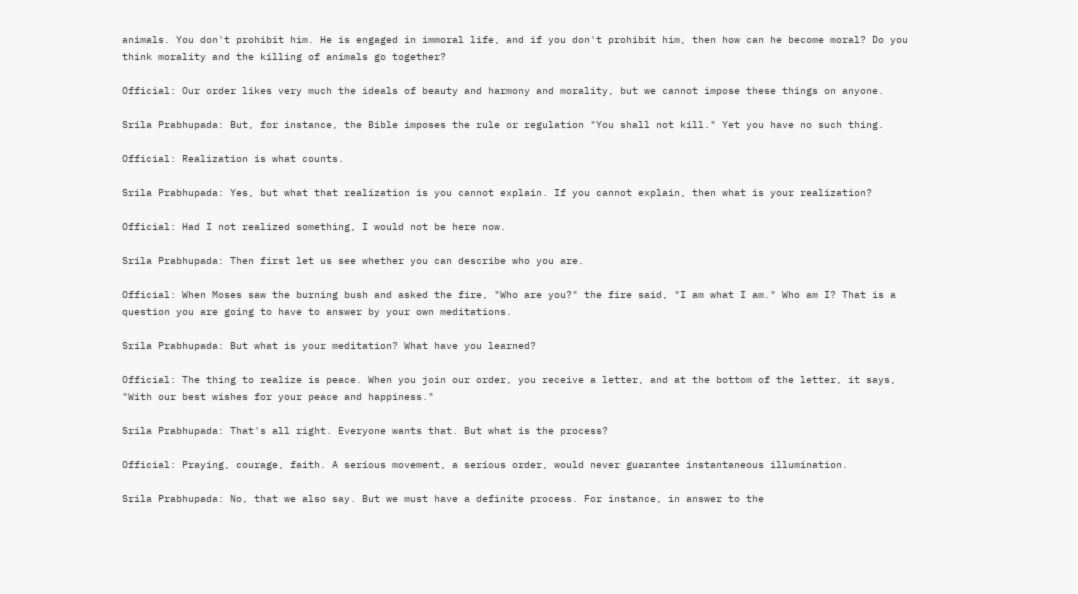animals. You don't prohibit him. He is engaged in immoral life, and if you don't prohibit him, then how can he become moral? Do you think morality and the killing of animals go together?

Official: Our order likes very much the ideals of beauty and harmony and morality, but we cannot impose these things on anyone.

Srila Prabhupada: But, for instance, the Bible imposes the rule or regulation "You shall not kill." Yet you have no such thing.

Official: Realization is what counts.

Srila Prabhupada: Yes, but what that realization is you cannot explain. If you cannot explain, then what is your realization?

Official: Had I not realized something, I would not be here now.

Srila Prabhupada: Then first let us see whether you can describe who you are.

Official: When Moses saw the burning bush and asked the fire, "Who are you?" the fire said, "I am what I am." Who am I? That is a question you are going to have to answer by your own meditations.

Srila Prabhupada: But what is your meditation? What have you learned?

Official: The thing to realize is peace. When you join our order, you receive a letter, and at the bottom of the letter, it says, "With our best wishes for your peace and happiness."

Srila Prabhupada: That's all right. Everyone wants that. But what is the process?

Official: Praying, courage, faith. A serious movement, a serious order, would never guarantee instantaneous illumination.

Srila Prabhupada: No, that we also say. But we must have a definite process. For instance, in answer to the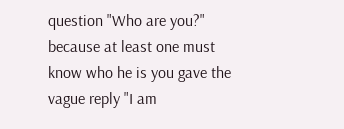question "Who are you?" because at least one must know who he is you gave the vague reply "I am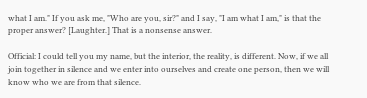what I am." If you ask me, "Who are you, sir?" and I say, "I am what I am," is that the proper answer? [Laughter.] That is a nonsense answer.

Official: I could tell you my name, but the interior, the reality, is different. Now, if we all join together in silence and we enter into ourselves and create one person, then we will know who we are from that silence.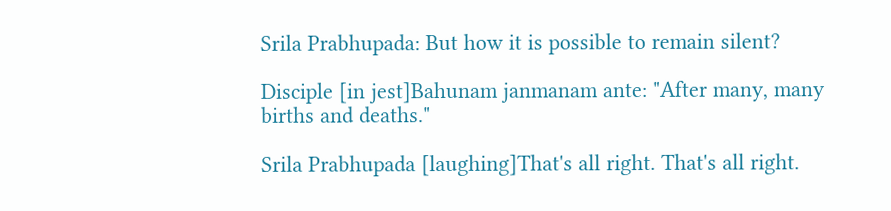Srila Prabhupada: But how it is possible to remain silent?

Disciple [in jest]Bahunam janmanam ante: "After many, many births and deaths."

Srila Prabhupada [laughing]That's all right. That's all right.